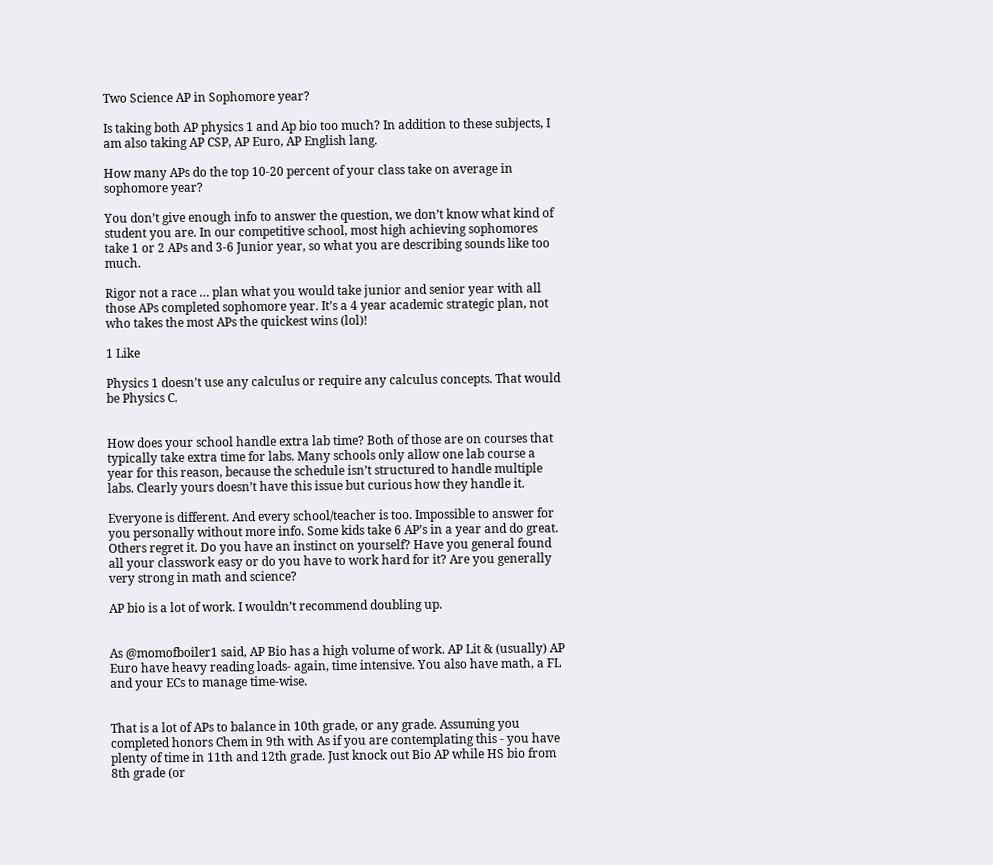Two Science AP in Sophomore year?

Is taking both AP physics 1 and Ap bio too much? In addition to these subjects, I am also taking AP CSP, AP Euro, AP English lang.

How many APs do the top 10-20 percent of your class take on average in sophomore year?

You don’t give enough info to answer the question, we don’t know what kind of student you are. In our competitive school, most high achieving sophomores take 1 or 2 APs and 3-6 Junior year, so what you are describing sounds like too much.

Rigor not a race … plan what you would take junior and senior year with all those APs completed sophomore year. It’s a 4 year academic strategic plan, not who takes the most APs the quickest wins (lol)!

1 Like

Physics 1 doesn’t use any calculus or require any calculus concepts. That would be Physics C.


How does your school handle extra lab time? Both of those are on courses that typically take extra time for labs. Many schools only allow one lab course a year for this reason, because the schedule isn’t structured to handle multiple labs. Clearly yours doesn’t have this issue but curious how they handle it.

Everyone is different. And every school/teacher is too. Impossible to answer for you personally without more info. Some kids take 6 AP’s in a year and do great. Others regret it. Do you have an instinct on yourself? Have you general found all your classwork easy or do you have to work hard for it? Are you generally very strong in math and science?

AP bio is a lot of work. I wouldn’t recommend doubling up.


As @momofboiler1 said, AP Bio has a high volume of work. AP Lit & (usually) AP Euro have heavy reading loads- again, time intensive. You also have math, a FL and your ECs to manage time-wise.


That is a lot of APs to balance in 10th grade, or any grade. Assuming you completed honors Chem in 9th with As if you are contemplating this - you have plenty of time in 11th and 12th grade. Just knock out Bio AP while HS bio from 8th grade (or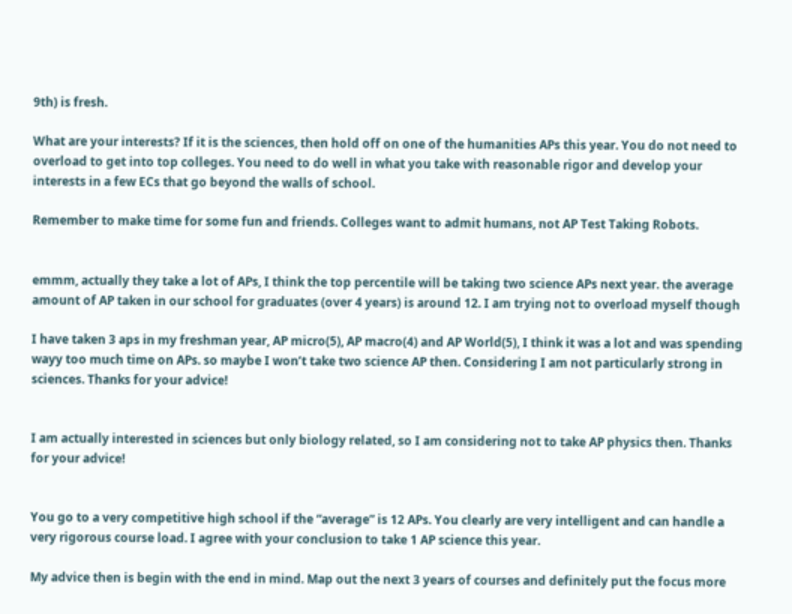9th) is fresh.

What are your interests? If it is the sciences, then hold off on one of the humanities APs this year. You do not need to overload to get into top colleges. You need to do well in what you take with reasonable rigor and develop your interests in a few ECs that go beyond the walls of school.

Remember to make time for some fun and friends. Colleges want to admit humans, not AP Test Taking Robots.


emmm, actually they take a lot of APs, I think the top percentile will be taking two science APs next year. the average amount of AP taken in our school for graduates (over 4 years) is around 12. I am trying not to overload myself though

I have taken 3 aps in my freshman year, AP micro(5), AP macro(4) and AP World(5), I think it was a lot and was spending wayy too much time on APs. so maybe I won’t take two science AP then. Considering I am not particularly strong in sciences. Thanks for your advice!


I am actually interested in sciences but only biology related, so I am considering not to take AP physics then. Thanks for your advice!


You go to a very competitive high school if the “average” is 12 APs. You clearly are very intelligent and can handle a very rigorous course load. I agree with your conclusion to take 1 AP science this year.

My advice then is begin with the end in mind. Map out the next 3 years of courses and definitely put the focus more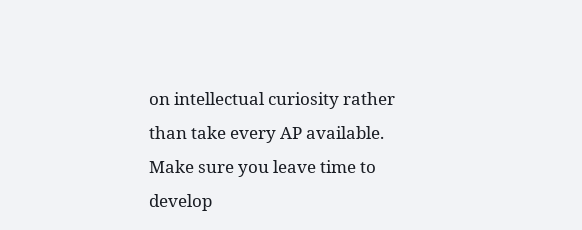on intellectual curiosity rather than take every AP available. Make sure you leave time to develop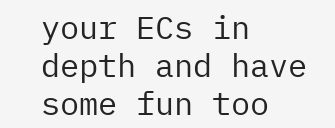your ECs in depth and have some fun too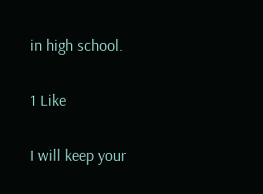in high school.

1 Like

I will keep your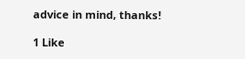advice in mind, thanks!

1 Like